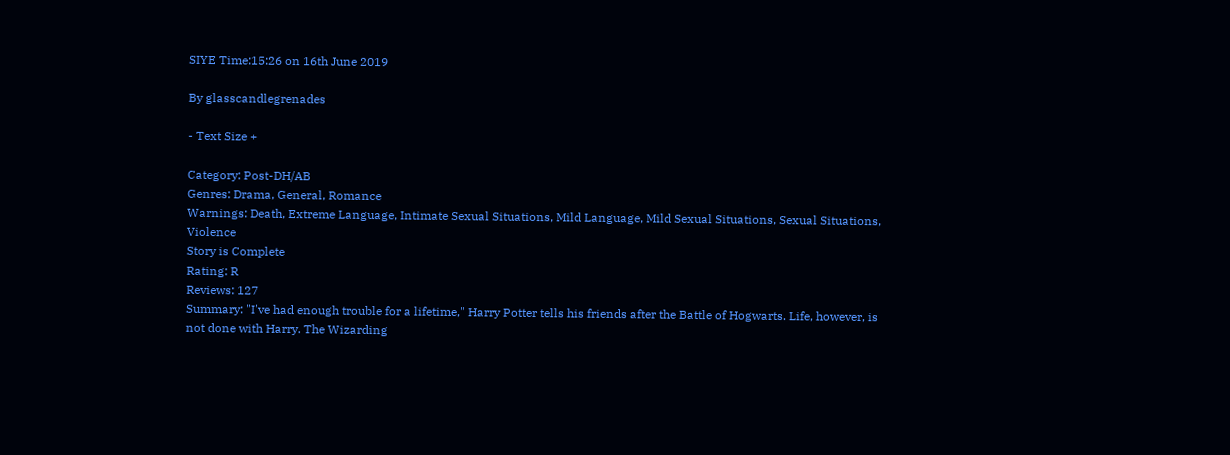SIYE Time:15:26 on 16th June 2019

By glasscandlegrenades

- Text Size +

Category: Post-DH/AB
Genres: Drama, General, Romance
Warnings: Death, Extreme Language, Intimate Sexual Situations, Mild Language, Mild Sexual Situations, Sexual Situations, Violence
Story is Complete
Rating: R
Reviews: 127
Summary: "I've had enough trouble for a lifetime," Harry Potter tells his friends after the Battle of Hogwarts. Life, however, is not done with Harry. The Wizarding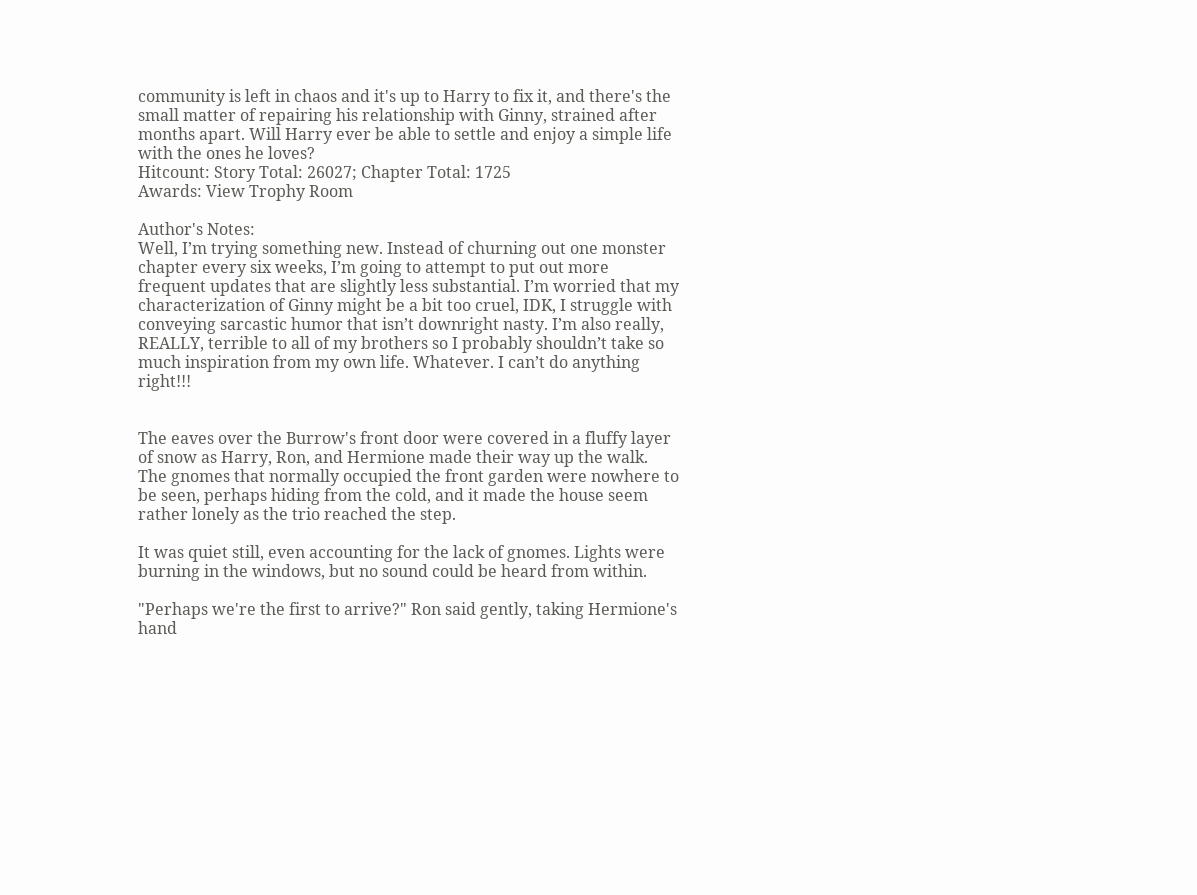community is left in chaos and it's up to Harry to fix it, and there's the small matter of repairing his relationship with Ginny, strained after months apart. Will Harry ever be able to settle and enjoy a simple life with the ones he loves?
Hitcount: Story Total: 26027; Chapter Total: 1725
Awards: View Trophy Room

Author's Notes:
Well, I’m trying something new. Instead of churning out one monster chapter every six weeks, I’m going to attempt to put out more frequent updates that are slightly less substantial. I’m worried that my characterization of Ginny might be a bit too cruel, IDK, I struggle with conveying sarcastic humor that isn’t downright nasty. I’m also really, REALLY, terrible to all of my brothers so I probably shouldn’t take so much inspiration from my own life. Whatever. I can’t do anything right!!!


The eaves over the Burrow's front door were covered in a fluffy layer of snow as Harry, Ron, and Hermione made their way up the walk. The gnomes that normally occupied the front garden were nowhere to be seen, perhaps hiding from the cold, and it made the house seem rather lonely as the trio reached the step.

It was quiet still, even accounting for the lack of gnomes. Lights were burning in the windows, but no sound could be heard from within.

"Perhaps we're the first to arrive?" Ron said gently, taking Hermione's hand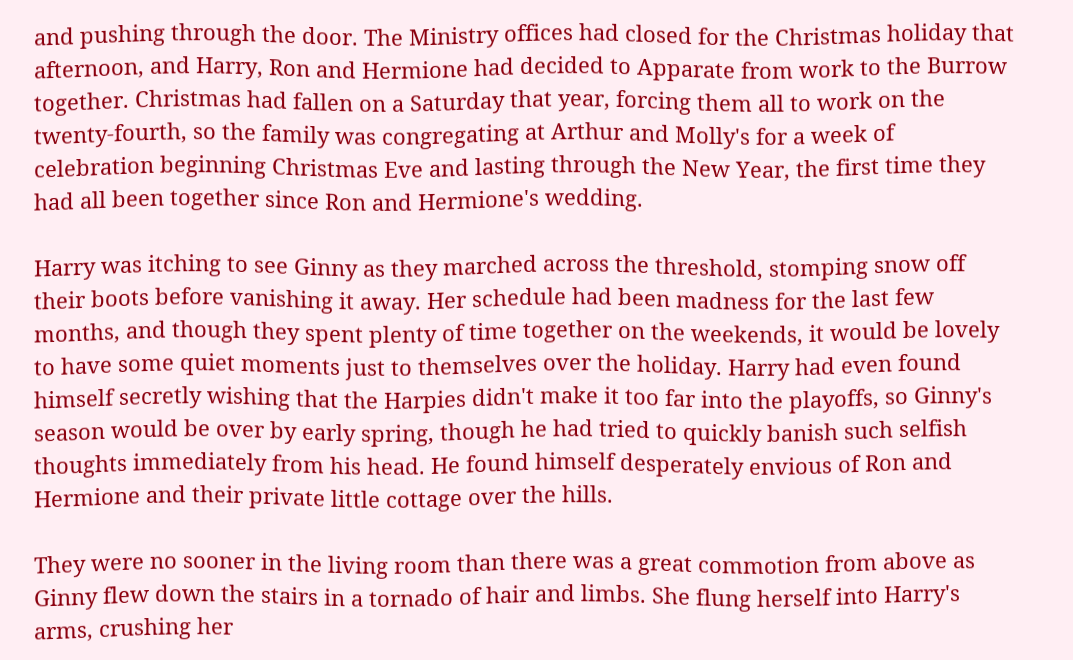and pushing through the door. The Ministry offices had closed for the Christmas holiday that afternoon, and Harry, Ron and Hermione had decided to Apparate from work to the Burrow together. Christmas had fallen on a Saturday that year, forcing them all to work on the twenty-fourth, so the family was congregating at Arthur and Molly's for a week of celebration beginning Christmas Eve and lasting through the New Year, the first time they had all been together since Ron and Hermione's wedding.

Harry was itching to see Ginny as they marched across the threshold, stomping snow off their boots before vanishing it away. Her schedule had been madness for the last few months, and though they spent plenty of time together on the weekends, it would be lovely to have some quiet moments just to themselves over the holiday. Harry had even found himself secretly wishing that the Harpies didn't make it too far into the playoffs, so Ginny's season would be over by early spring, though he had tried to quickly banish such selfish thoughts immediately from his head. He found himself desperately envious of Ron and Hermione and their private little cottage over the hills.

They were no sooner in the living room than there was a great commotion from above as Ginny flew down the stairs in a tornado of hair and limbs. She flung herself into Harry's arms, crushing her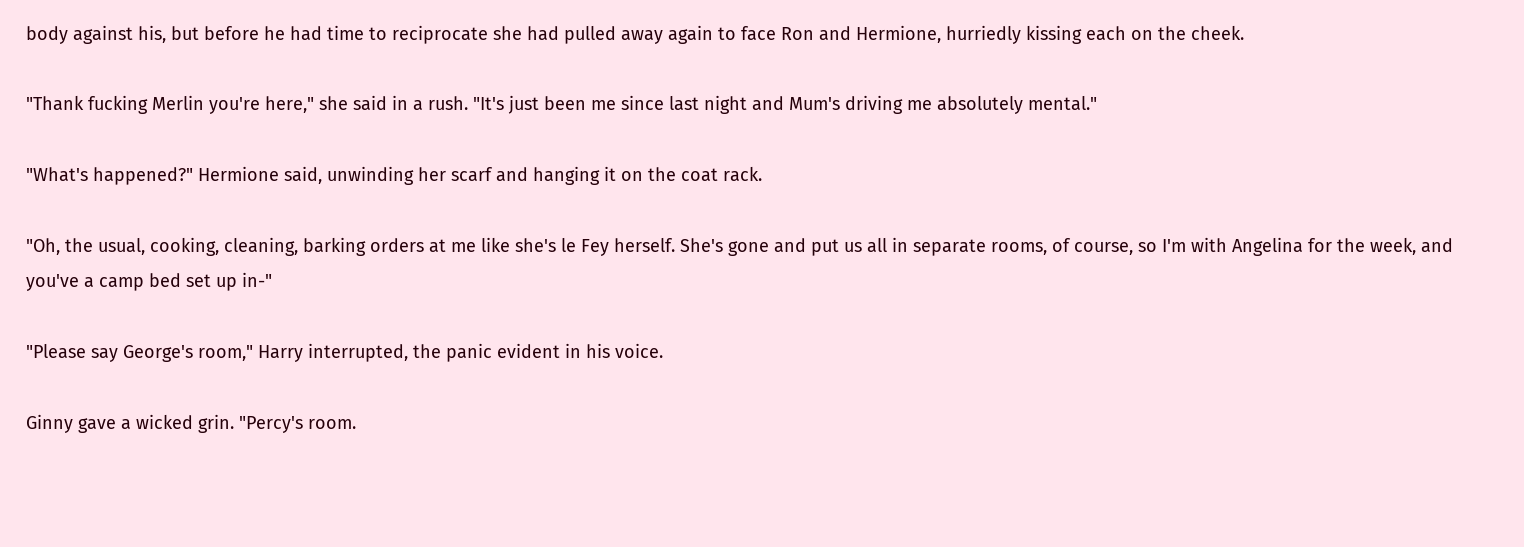body against his, but before he had time to reciprocate she had pulled away again to face Ron and Hermione, hurriedly kissing each on the cheek.

"Thank fucking Merlin you're here," she said in a rush. "It's just been me since last night and Mum's driving me absolutely mental."

"What's happened?" Hermione said, unwinding her scarf and hanging it on the coat rack.

"Oh, the usual, cooking, cleaning, barking orders at me like she's le Fey herself. She's gone and put us all in separate rooms, of course, so I'm with Angelina for the week, and you've a camp bed set up in-"

"Please say George's room," Harry interrupted, the panic evident in his voice.

Ginny gave a wicked grin. "Percy's room.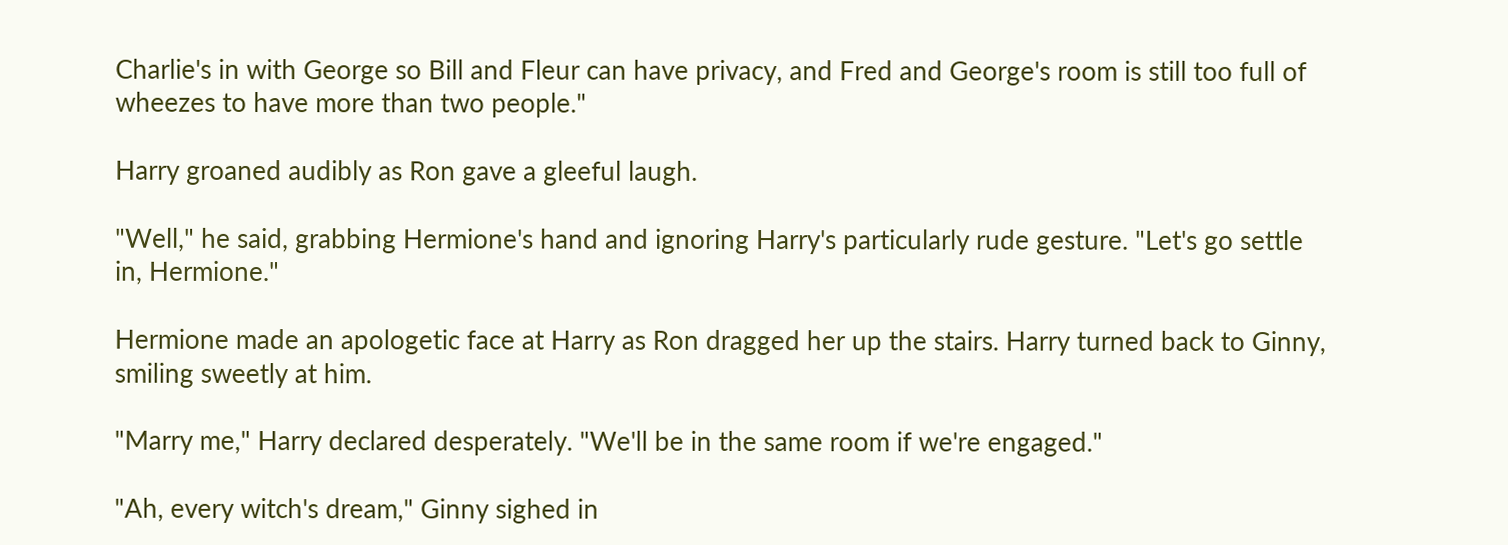Charlie's in with George so Bill and Fleur can have privacy, and Fred and George's room is still too full of wheezes to have more than two people."

Harry groaned audibly as Ron gave a gleeful laugh.

"Well," he said, grabbing Hermione's hand and ignoring Harry's particularly rude gesture. "Let's go settle in, Hermione."

Hermione made an apologetic face at Harry as Ron dragged her up the stairs. Harry turned back to Ginny, smiling sweetly at him.

"Marry me," Harry declared desperately. "We'll be in the same room if we're engaged."

"Ah, every witch's dream," Ginny sighed in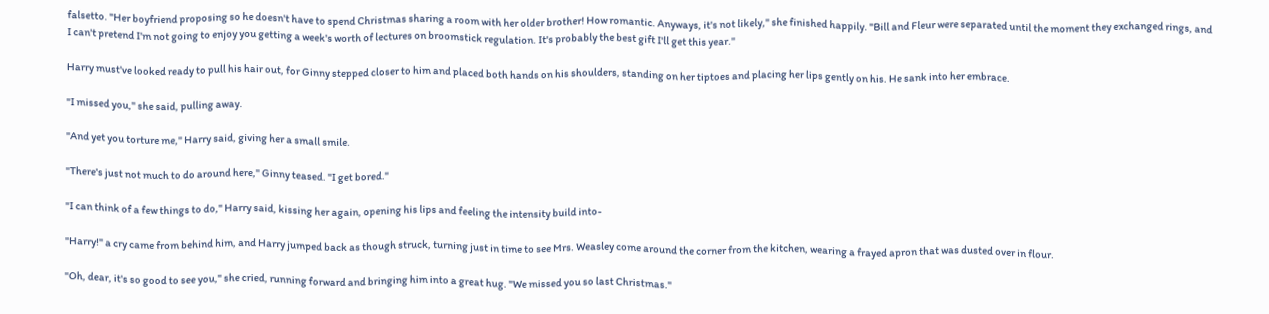falsetto. "Her boyfriend proposing so he doesn't have to spend Christmas sharing a room with her older brother! How romantic. Anyways, it's not likely," she finished happily. "Bill and Fleur were separated until the moment they exchanged rings, and I can't pretend I'm not going to enjoy you getting a week's worth of lectures on broomstick regulation. It's probably the best gift I'll get this year."

Harry must've looked ready to pull his hair out, for Ginny stepped closer to him and placed both hands on his shoulders, standing on her tiptoes and placing her lips gently on his. He sank into her embrace.

"I missed you," she said, pulling away.

"And yet you torture me," Harry said, giving her a small smile.

"There's just not much to do around here," Ginny teased. "I get bored."

"I can think of a few things to do," Harry said, kissing her again, opening his lips and feeling the intensity build into-

"Harry!" a cry came from behind him, and Harry jumped back as though struck, turning just in time to see Mrs. Weasley come around the corner from the kitchen, wearing a frayed apron that was dusted over in flour.

"Oh, dear, it's so good to see you," she cried, running forward and bringing him into a great hug. "We missed you so last Christmas."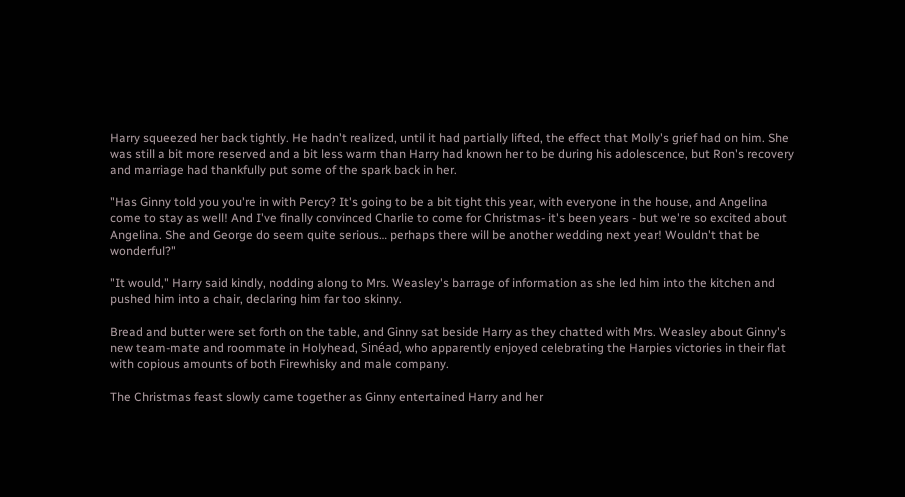Harry squeezed her back tightly. He hadn't realized, until it had partially lifted, the effect that Molly's grief had on him. She was still a bit more reserved and a bit less warm than Harry had known her to be during his adolescence, but Ron's recovery and marriage had thankfully put some of the spark back in her.

"Has Ginny told you you're in with Percy? It's going to be a bit tight this year, with everyone in the house, and Angelina come to stay as well! And I've finally convinced Charlie to come for Christmas- it's been years - but we're so excited about Angelina. She and George do seem quite serious… perhaps there will be another wedding next year! Wouldn't that be wonderful?"

"It would," Harry said kindly, nodding along to Mrs. Weasley's barrage of information as she led him into the kitchen and pushed him into a chair, declaring him far too skinny.

Bread and butter were set forth on the table, and Ginny sat beside Harry as they chatted with Mrs. Weasley about Ginny's new team-mate and roommate in Holyhead, Sinéad, who apparently enjoyed celebrating the Harpies victories in their flat with copious amounts of both Firewhisky and male company.

The Christmas feast slowly came together as Ginny entertained Harry and her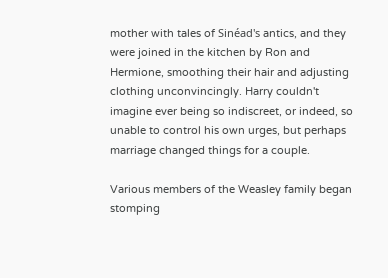mother with tales of Sinéad's antics, and they were joined in the kitchen by Ron and Hermione, smoothing their hair and adjusting clothing unconvincingly. Harry couldn't imagine ever being so indiscreet, or indeed, so unable to control his own urges, but perhaps marriage changed things for a couple.

Various members of the Weasley family began stomping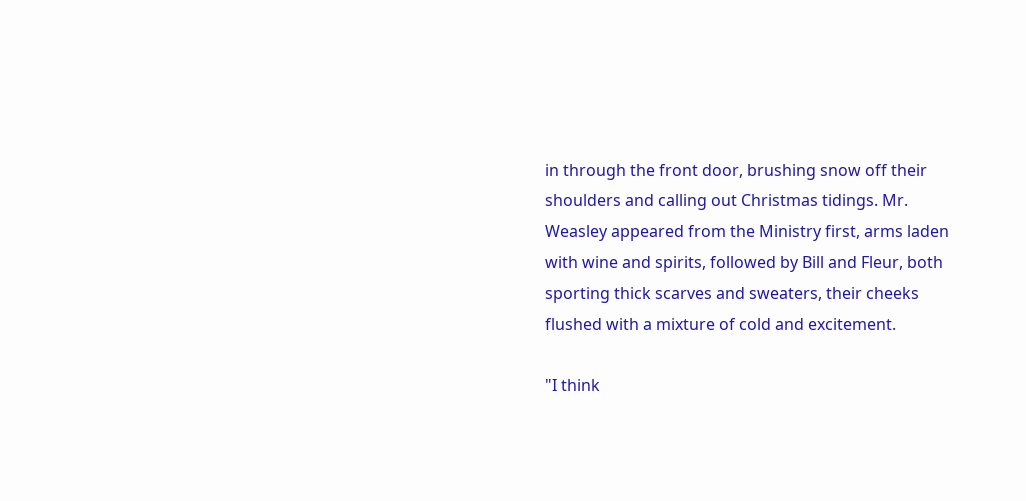in through the front door, brushing snow off their shoulders and calling out Christmas tidings. Mr. Weasley appeared from the Ministry first, arms laden with wine and spirits, followed by Bill and Fleur, both sporting thick scarves and sweaters, their cheeks flushed with a mixture of cold and excitement.

"I think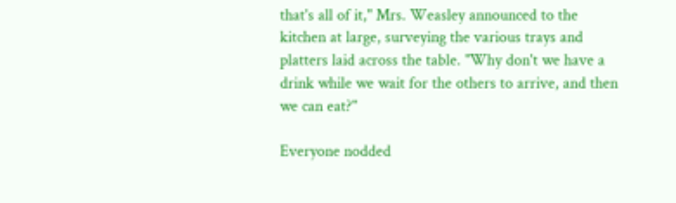that's all of it," Mrs. Weasley announced to the kitchen at large, surveying the various trays and platters laid across the table. "Why don't we have a drink while we wait for the others to arrive, and then we can eat?"

Everyone nodded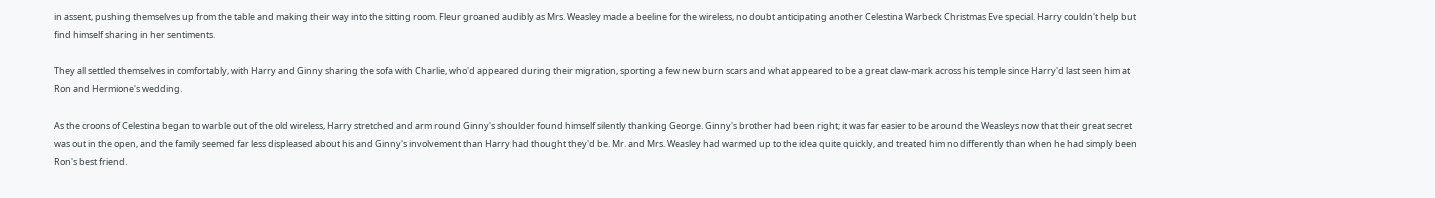in assent, pushing themselves up from the table and making their way into the sitting room. Fleur groaned audibly as Mrs. Weasley made a beeline for the wireless, no doubt anticipating another Celestina Warbeck Christmas Eve special. Harry couldn't help but find himself sharing in her sentiments.

They all settled themselves in comfortably, with Harry and Ginny sharing the sofa with Charlie, who'd appeared during their migration, sporting a few new burn scars and what appeared to be a great claw-mark across his temple since Harry'd last seen him at Ron and Hermione's wedding.

As the croons of Celestina began to warble out of the old wireless, Harry stretched and arm round Ginny's shoulder found himself silently thanking George. Ginny's brother had been right; it was far easier to be around the Weasleys now that their great secret was out in the open, and the family seemed far less displeased about his and Ginny's involvement than Harry had thought they'd be. Mr. and Mrs. Weasley had warmed up to the idea quite quickly, and treated him no differently than when he had simply been Ron's best friend.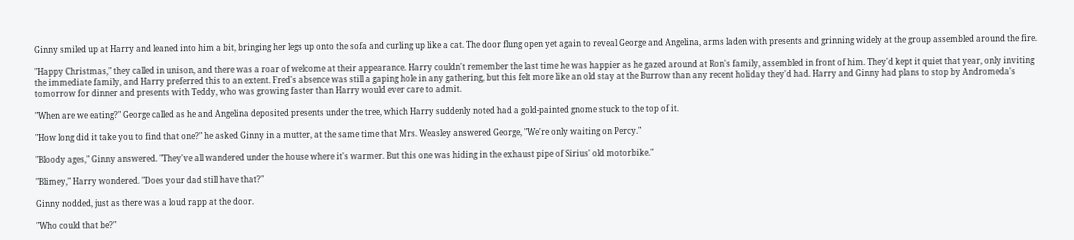Ginny smiled up at Harry and leaned into him a bit, bringing her legs up onto the sofa and curling up like a cat. The door flung open yet again to reveal George and Angelina, arms laden with presents and grinning widely at the group assembled around the fire.

"Happy Christmas," they called in unison, and there was a roar of welcome at their appearance. Harry couldn't remember the last time he was happier as he gazed around at Ron's family, assembled in front of him. They'd kept it quiet that year, only inviting the immediate family, and Harry preferred this to an extent. Fred's absence was still a gaping hole in any gathering, but this felt more like an old stay at the Burrow than any recent holiday they'd had. Harry and Ginny had plans to stop by Andromeda's tomorrow for dinner and presents with Teddy, who was growing faster than Harry would ever care to admit.

"When are we eating?" George called as he and Angelina deposited presents under the tree, which Harry suddenly noted had a gold-painted gnome stuck to the top of it.

"How long did it take you to find that one?" he asked Ginny in a mutter, at the same time that Mrs. Weasley answered George, "We're only waiting on Percy."

"Bloody ages," Ginny answered. "They've all wandered under the house where it's warmer. But this one was hiding in the exhaust pipe of Sirius' old motorbike."

"Blimey," Harry wondered. "Does your dad still have that?"

Ginny nodded, just as there was a loud rapp at the door.

"Who could that be?"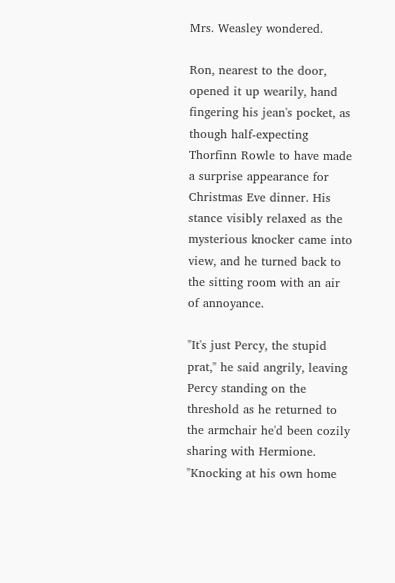Mrs. Weasley wondered.

Ron, nearest to the door, opened it up wearily, hand fingering his jean's pocket, as though half-expecting Thorfinn Rowle to have made a surprise appearance for Christmas Eve dinner. His stance visibly relaxed as the mysterious knocker came into view, and he turned back to the sitting room with an air of annoyance.

"It's just Percy, the stupid prat," he said angrily, leaving Percy standing on the threshold as he returned to the armchair he'd been cozily sharing with Hermione. "Knocking at his own home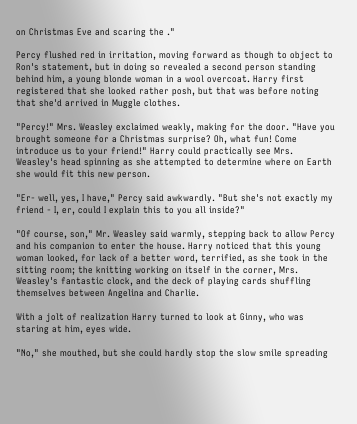on Christmas Eve and scaring the ."

Percy flushed red in irritation, moving forward as though to object to Ron's statement, but in doing so revealed a second person standing behind him, a young blonde woman in a wool overcoat. Harry first registered that she looked rather posh, but that was before noting that she'd arrived in Muggle clothes.

"Percy!" Mrs. Weasley exclaimed weakly, making for the door. "Have you brought someone for a Christmas surprise? Oh, what fun! Come introduce us to your friend!" Harry could practically see Mrs. Weasley's head spinning as she attempted to determine where on Earth she would fit this new person.

"Er- well, yes, I have," Percy said awkwardly. "But she's not exactly my friend - I, er, could I explain this to you all inside?"

"Of course, son," Mr. Weasley said warmly, stepping back to allow Percy and his companion to enter the house. Harry noticed that this young woman looked, for lack of a better word, terrified, as she took in the sitting room; the knitting working on itself in the corner, Mrs. Weasley's fantastic clock, and the deck of playing cards shuffling themselves between Angelina and Charlie.

With a jolt of realization Harry turned to look at Ginny, who was staring at him, eyes wide.

"No," she mouthed, but she could hardly stop the slow smile spreading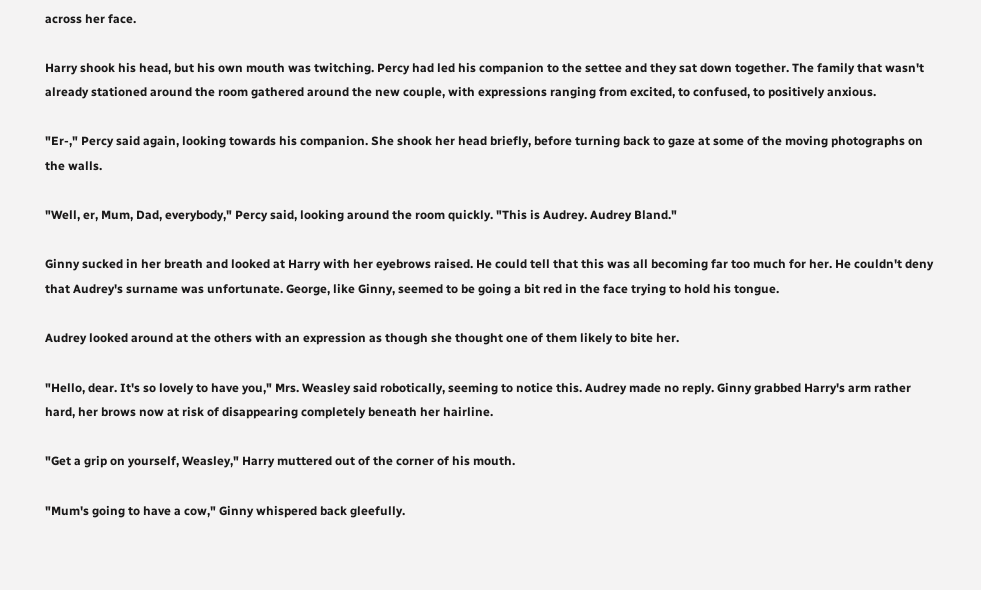across her face.

Harry shook his head, but his own mouth was twitching. Percy had led his companion to the settee and they sat down together. The family that wasn't already stationed around the room gathered around the new couple, with expressions ranging from excited, to confused, to positively anxious.

"Er-," Percy said again, looking towards his companion. She shook her head briefly, before turning back to gaze at some of the moving photographs on the walls.

"Well, er, Mum, Dad, everybody," Percy said, looking around the room quickly. "This is Audrey. Audrey Bland."

Ginny sucked in her breath and looked at Harry with her eyebrows raised. He could tell that this was all becoming far too much for her. He couldn't deny that Audrey's surname was unfortunate. George, like Ginny, seemed to be going a bit red in the face trying to hold his tongue.

Audrey looked around at the others with an expression as though she thought one of them likely to bite her.

"Hello, dear. It's so lovely to have you," Mrs. Weasley said robotically, seeming to notice this. Audrey made no reply. Ginny grabbed Harry's arm rather hard, her brows now at risk of disappearing completely beneath her hairline.

"Get a grip on yourself, Weasley," Harry muttered out of the corner of his mouth.

"Mum's going to have a cow," Ginny whispered back gleefully.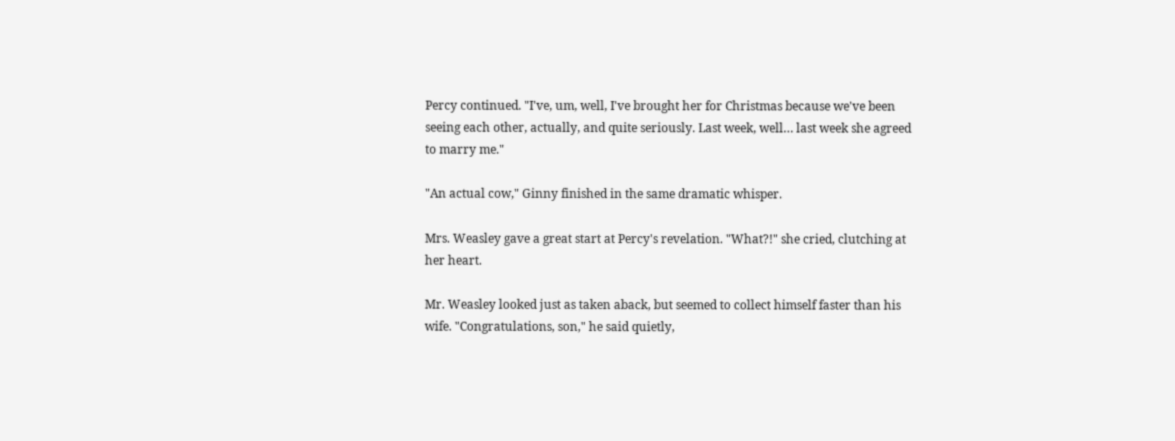Percy continued. "I've, um, well, I've brought her for Christmas because we've been seeing each other, actually, and quite seriously. Last week, well… last week she agreed to marry me."

"An actual cow," Ginny finished in the same dramatic whisper.

Mrs. Weasley gave a great start at Percy's revelation. "What?!" she cried, clutching at her heart.

Mr. Weasley looked just as taken aback, but seemed to collect himself faster than his wife. "Congratulations, son," he said quietly,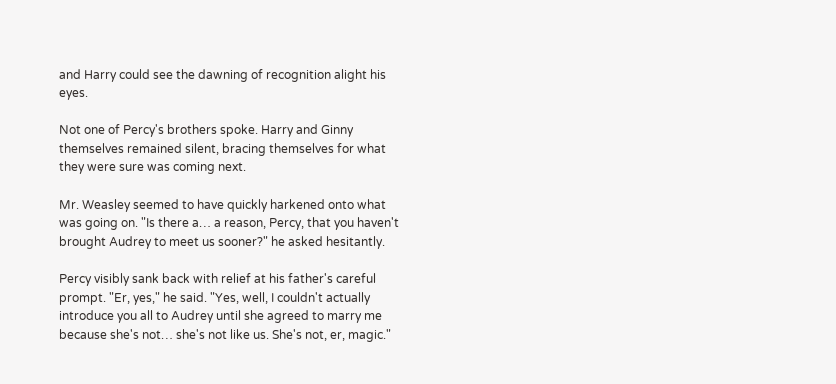and Harry could see the dawning of recognition alight his eyes.

Not one of Percy's brothers spoke. Harry and Ginny themselves remained silent, bracing themselves for what they were sure was coming next.

Mr. Weasley seemed to have quickly harkened onto what was going on. "Is there a… a reason, Percy, that you haven't brought Audrey to meet us sooner?" he asked hesitantly.

Percy visibly sank back with relief at his father's careful prompt. "Er, yes," he said. "Yes, well, I couldn't actually introduce you all to Audrey until she agreed to marry me because she's not… she's not like us. She's not, er, magic."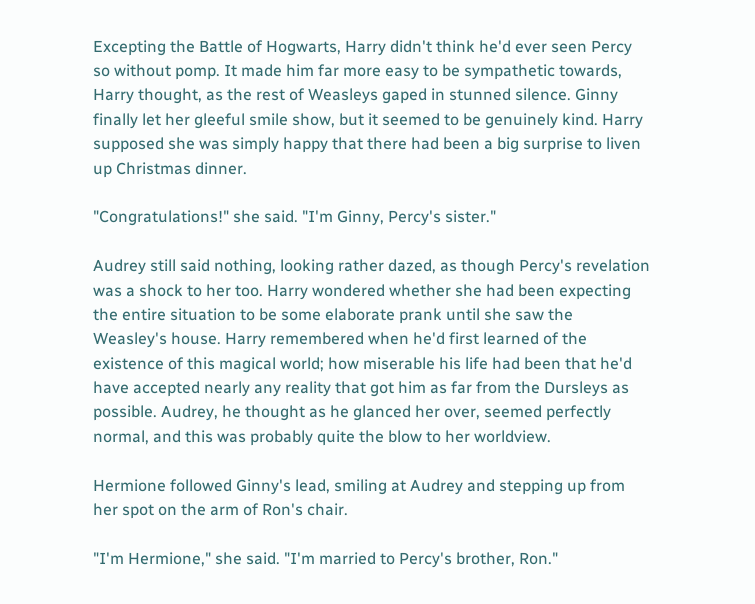Excepting the Battle of Hogwarts, Harry didn't think he'd ever seen Percy so without pomp. It made him far more easy to be sympathetic towards, Harry thought, as the rest of Weasleys gaped in stunned silence. Ginny finally let her gleeful smile show, but it seemed to be genuinely kind. Harry supposed she was simply happy that there had been a big surprise to liven up Christmas dinner.

"Congratulations!" she said. "I'm Ginny, Percy's sister."

Audrey still said nothing, looking rather dazed, as though Percy's revelation was a shock to her too. Harry wondered whether she had been expecting the entire situation to be some elaborate prank until she saw the Weasley's house. Harry remembered when he'd first learned of the existence of this magical world; how miserable his life had been that he'd have accepted nearly any reality that got him as far from the Dursleys as possible. Audrey, he thought as he glanced her over, seemed perfectly normal, and this was probably quite the blow to her worldview.

Hermione followed Ginny's lead, smiling at Audrey and stepping up from her spot on the arm of Ron's chair.

"I'm Hermione," she said. "I'm married to Percy's brother, Ron."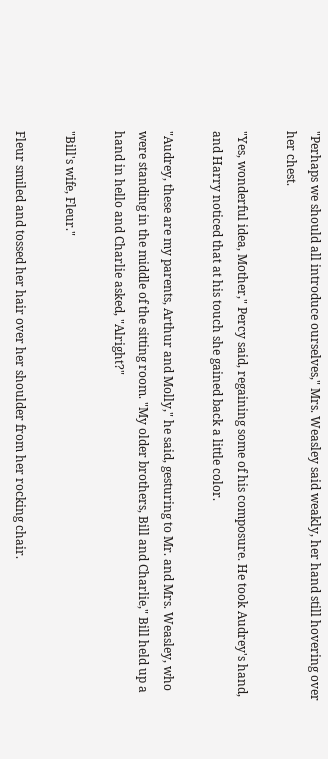"Perhaps we should all introduce ourselves," Mrs. Weasley said weakly, her hand still hovering over her chest.

"Yes, wonderful idea, Mother," Percy said, regaining some of his composure. He took Audrey's hand, and Harry noticed that at his touch she gained back a little color.

"Audrey, these are my parents, Arthur and Molly," he said, gesturing to Mr. and Mrs. Weasley, who were standing in the middle of the sitting room. "My older brothers, Bill and Charlie," Bill held up a hand in hello and Charlie asked, "Alright?"

"Bill's wife, Fleur."

Fleur smiled and tossed her hair over her shoulder from her rocking chair.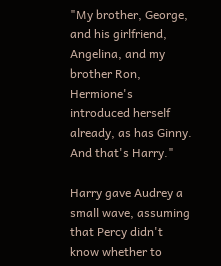"My brother, George, and his girlfriend, Angelina, and my brother Ron, Hermione's introduced herself already, as has Ginny. And that's Harry."

Harry gave Audrey a small wave, assuming that Percy didn't know whether to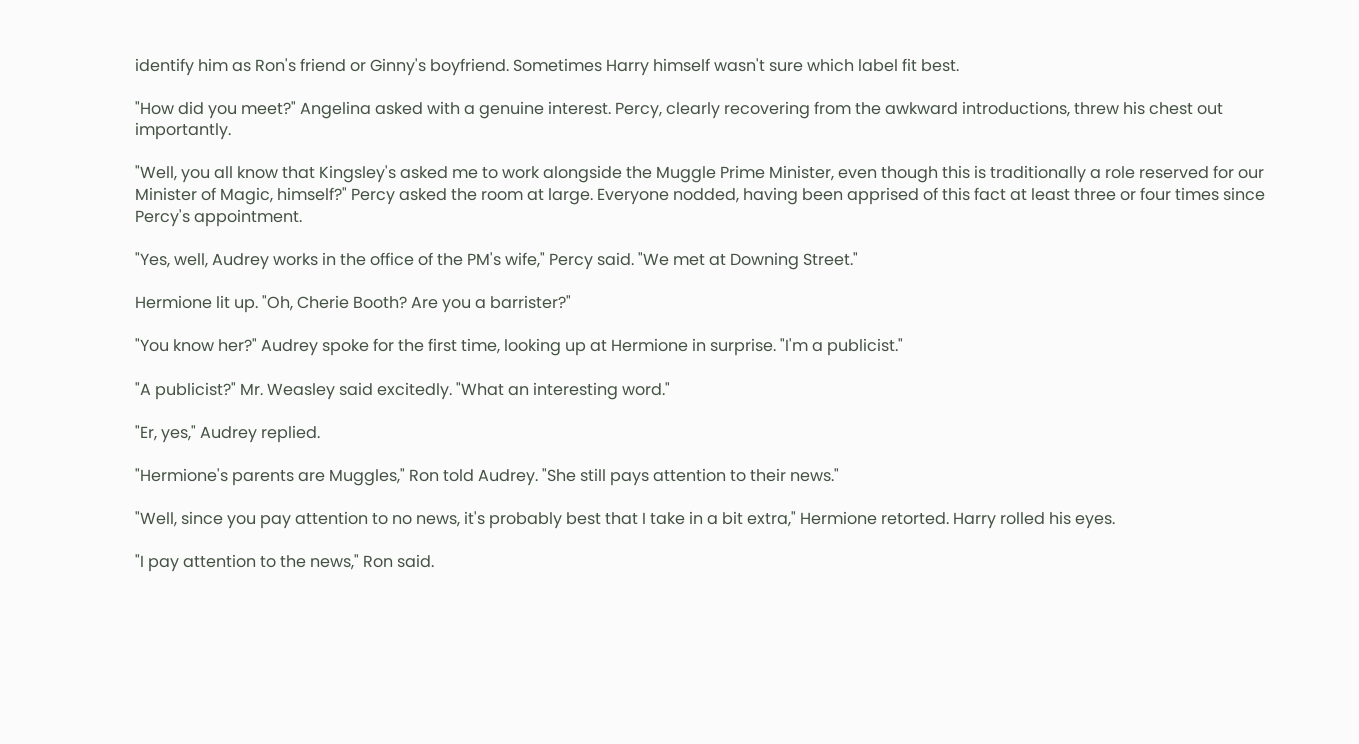identify him as Ron's friend or Ginny's boyfriend. Sometimes Harry himself wasn't sure which label fit best.

"How did you meet?" Angelina asked with a genuine interest. Percy, clearly recovering from the awkward introductions, threw his chest out importantly.

"Well, you all know that Kingsley's asked me to work alongside the Muggle Prime Minister, even though this is traditionally a role reserved for our Minister of Magic, himself?" Percy asked the room at large. Everyone nodded, having been apprised of this fact at least three or four times since Percy's appointment.

"Yes, well, Audrey works in the office of the PM's wife," Percy said. "We met at Downing Street."

Hermione lit up. "Oh, Cherie Booth? Are you a barrister?"

"You know her?" Audrey spoke for the first time, looking up at Hermione in surprise. "I'm a publicist."

"A publicist?" Mr. Weasley said excitedly. "What an interesting word."

"Er, yes," Audrey replied.

"Hermione's parents are Muggles," Ron told Audrey. "She still pays attention to their news."

"Well, since you pay attention to no news, it's probably best that I take in a bit extra," Hermione retorted. Harry rolled his eyes.

"I pay attention to the news," Ron said.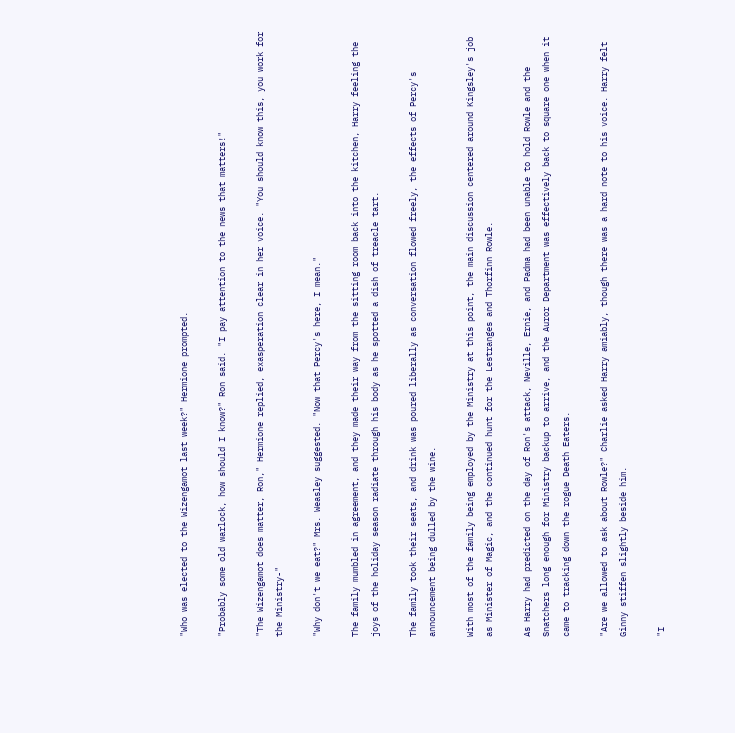"Who was elected to the Wizengamot last week?" Hermione prompted.

"Probably some old warlock, how should I know?" Ron said. "I pay attention to the news that matters!"

"The Wizengamot does matter, Ron," Hermione replied, exasperation clear in her voice. "You should know this, you work for the Ministry-"

"Why don't we eat?" Mrs. Weasley suggested. "Now that Percy's here, I mean."

The family mumbled in agreement, and they made their way from the sitting room back into the kitchen, Harry feeling the joys of the holiday season radiate through his body as he spotted a dish of treacle tart.

The family took their seats, and drink was poured liberally as conversation flowed freely, the effects of Percy's announcement being dulled by the wine.

With most of the family being employed by the Ministry at this point, the main discussion centered around Kingsley's job as Minister of Magic, and the continued hunt for the Lestranges and Thorfinn Rowle.

As Harry had predicted on the day of Ron's attack, Neville, Ernie, and Padma had been unable to hold Rowle and the Snatchers long enough for Ministry backup to arrive, and the Auror Department was effectively back to square one when it came to tracking down the rogue Death Eaters.

"Are we allowed to ask about Rowle?" Charlie asked Harry amiably, though there was a hard note to his voice. Harry felt Ginny stiffen slightly beside him.

"I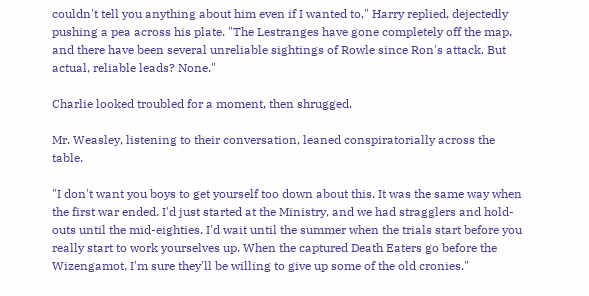couldn't tell you anything about him even if I wanted to," Harry replied, dejectedly pushing a pea across his plate. "The Lestranges have gone completely off the map, and there have been several unreliable sightings of Rowle since Ron's attack. But actual, reliable leads? None."

Charlie looked troubled for a moment, then shrugged.

Mr. Weasley, listening to their conversation, leaned conspiratorially across the table.

"I don't want you boys to get yourself too down about this. It was the same way when the first war ended. I'd just started at the Ministry, and we had stragglers and hold-outs until the mid-eighties. I'd wait until the summer when the trials start before you really start to work yourselves up. When the captured Death Eaters go before the Wizengamot, I'm sure they'll be willing to give up some of the old cronies."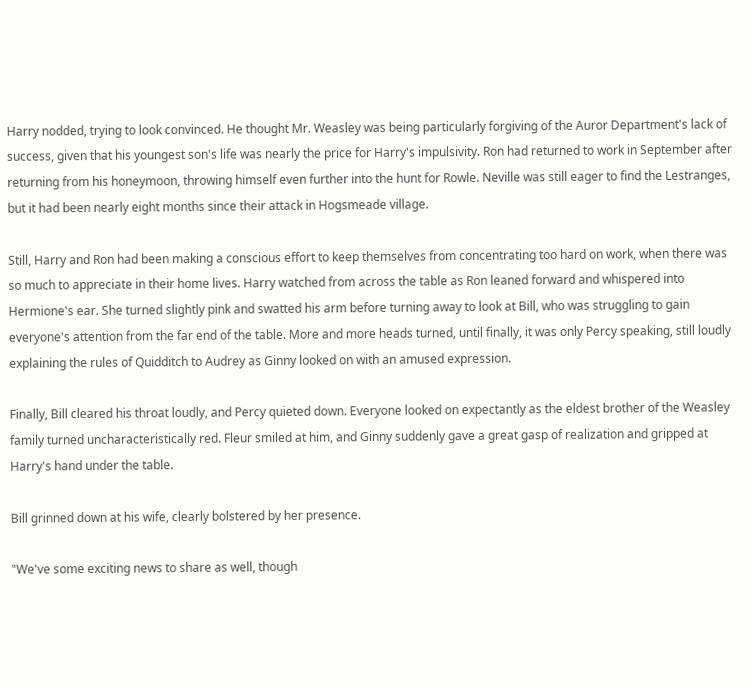Harry nodded, trying to look convinced. He thought Mr. Weasley was being particularly forgiving of the Auror Department's lack of success, given that his youngest son's life was nearly the price for Harry's impulsivity. Ron had returned to work in September after returning from his honeymoon, throwing himself even further into the hunt for Rowle. Neville was still eager to find the Lestranges, but it had been nearly eight months since their attack in Hogsmeade village.

Still, Harry and Ron had been making a conscious effort to keep themselves from concentrating too hard on work, when there was so much to appreciate in their home lives. Harry watched from across the table as Ron leaned forward and whispered into Hermione's ear. She turned slightly pink and swatted his arm before turning away to look at Bill, who was struggling to gain everyone's attention from the far end of the table. More and more heads turned, until finally, it was only Percy speaking, still loudly explaining the rules of Quidditch to Audrey as Ginny looked on with an amused expression.

Finally, Bill cleared his throat loudly, and Percy quieted down. Everyone looked on expectantly as the eldest brother of the Weasley family turned uncharacteristically red. Fleur smiled at him, and Ginny suddenly gave a great gasp of realization and gripped at Harry's hand under the table.

Bill grinned down at his wife, clearly bolstered by her presence.

"We've some exciting news to share as well, though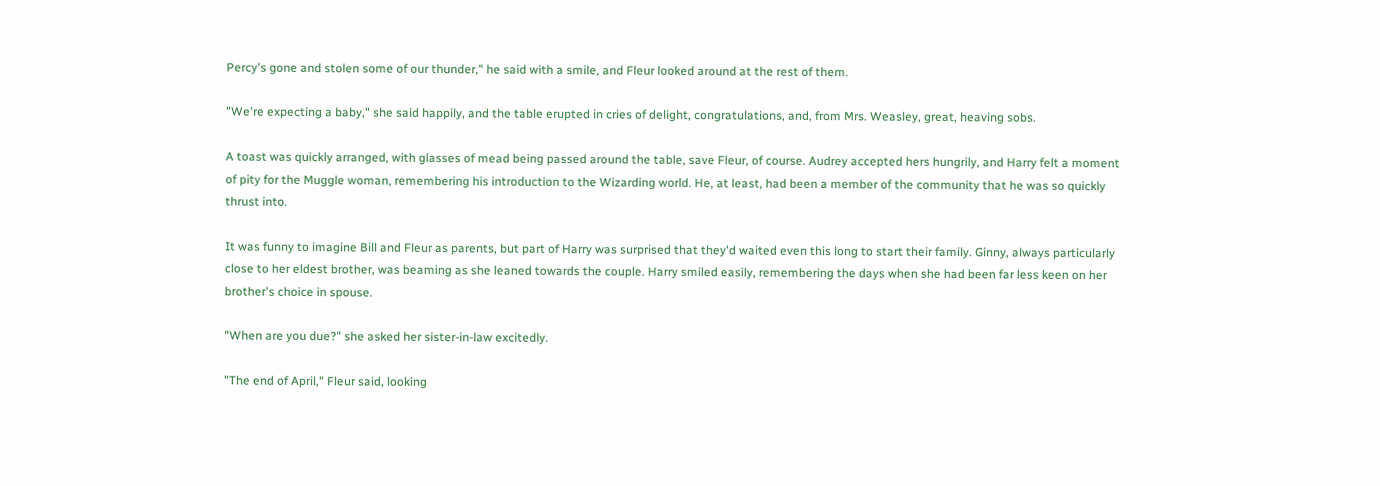Percy's gone and stolen some of our thunder," he said with a smile, and Fleur looked around at the rest of them.

"We're expecting a baby," she said happily, and the table erupted in cries of delight, congratulations, and, from Mrs. Weasley, great, heaving sobs.

A toast was quickly arranged, with glasses of mead being passed around the table, save Fleur, of course. Audrey accepted hers hungrily, and Harry felt a moment of pity for the Muggle woman, remembering his introduction to the Wizarding world. He, at least, had been a member of the community that he was so quickly thrust into.

It was funny to imagine Bill and Fleur as parents, but part of Harry was surprised that they'd waited even this long to start their family. Ginny, always particularly close to her eldest brother, was beaming as she leaned towards the couple. Harry smiled easily, remembering the days when she had been far less keen on her brother's choice in spouse.

"When are you due?" she asked her sister-in-law excitedly.

"The end of April," Fleur said, looking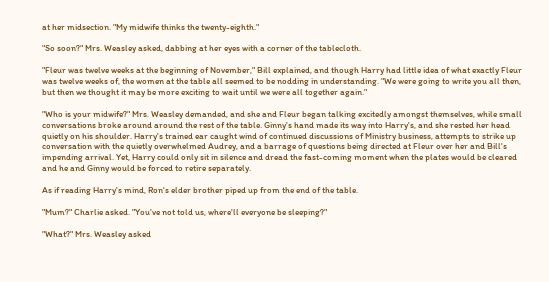at her midsection. "My midwife thinks the twenty-eighth."

"So soon?" Mrs. Weasley asked, dabbing at her eyes with a corner of the tablecloth.

"Fleur was twelve weeks at the beginning of November," Bill explained, and though Harry had little idea of what exactly Fleur was twelve weeks of, the women at the table all seemed to be nodding in understanding. "We were going to write you all then, but then we thought it may be more exciting to wait until we were all together again."

"Who is your midwife?" Mrs. Weasley demanded, and she and Fleur began talking excitedly amongst themselves, while small conversations broke around around the rest of the table. Ginny's hand made its way into Harry's, and she rested her head quietly on his shoulder. Harry's trained ear caught wind of continued discussions of Ministry business, attempts to strike up conversation with the quietly overwhelmed Audrey, and a barrage of questions being directed at Fleur over her and Bill's impending arrival. Yet, Harry could only sit in silence and dread the fast-coming moment when the plates would be cleared and he and Ginny would be forced to retire separately.

As if reading Harry's mind, Ron's elder brother piped up from the end of the table.

"Mum?" Charlie asked. "You've not told us, where'll everyone be sleeping?"

"What?" Mrs. Weasley asked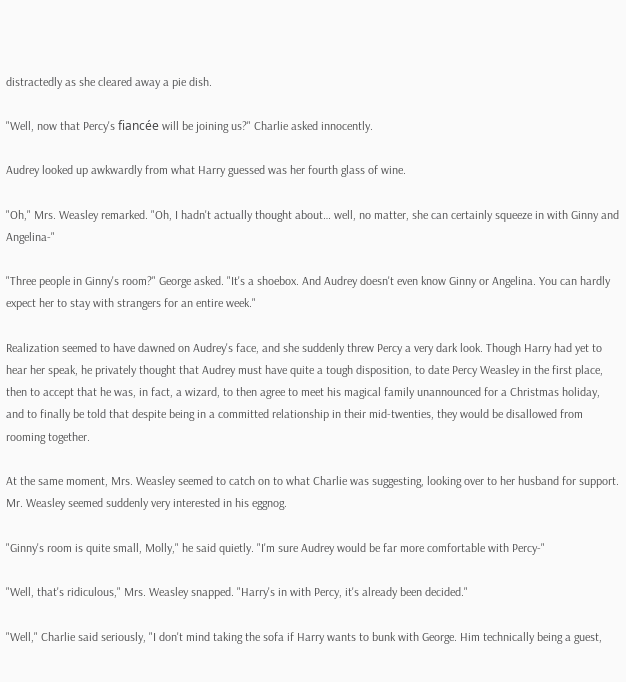distractedly as she cleared away a pie dish.

"Well, now that Percy's fiancée will be joining us?" Charlie asked innocently.

Audrey looked up awkwardly from what Harry guessed was her fourth glass of wine.

"Oh," Mrs. Weasley remarked. "Oh, I hadn't actually thought about… well, no matter, she can certainly squeeze in with Ginny and Angelina-"

"Three people in Ginny's room?" George asked. "It's a shoebox. And Audrey doesn't even know Ginny or Angelina. You can hardly expect her to stay with strangers for an entire week."

Realization seemed to have dawned on Audrey's face, and she suddenly threw Percy a very dark look. Though Harry had yet to hear her speak, he privately thought that Audrey must have quite a tough disposition, to date Percy Weasley in the first place, then to accept that he was, in fact, a wizard, to then agree to meet his magical family unannounced for a Christmas holiday, and to finally be told that despite being in a committed relationship in their mid-twenties, they would be disallowed from rooming together.

At the same moment, Mrs. Weasley seemed to catch on to what Charlie was suggesting, looking over to her husband for support. Mr. Weasley seemed suddenly very interested in his eggnog.

"Ginny's room is quite small, Molly," he said quietly. "I'm sure Audrey would be far more comfortable with Percy-"

"Well, that's ridiculous," Mrs. Weasley snapped. "Harry's in with Percy, it's already been decided."

"Well," Charlie said seriously, "I don't mind taking the sofa if Harry wants to bunk with George. Him technically being a guest,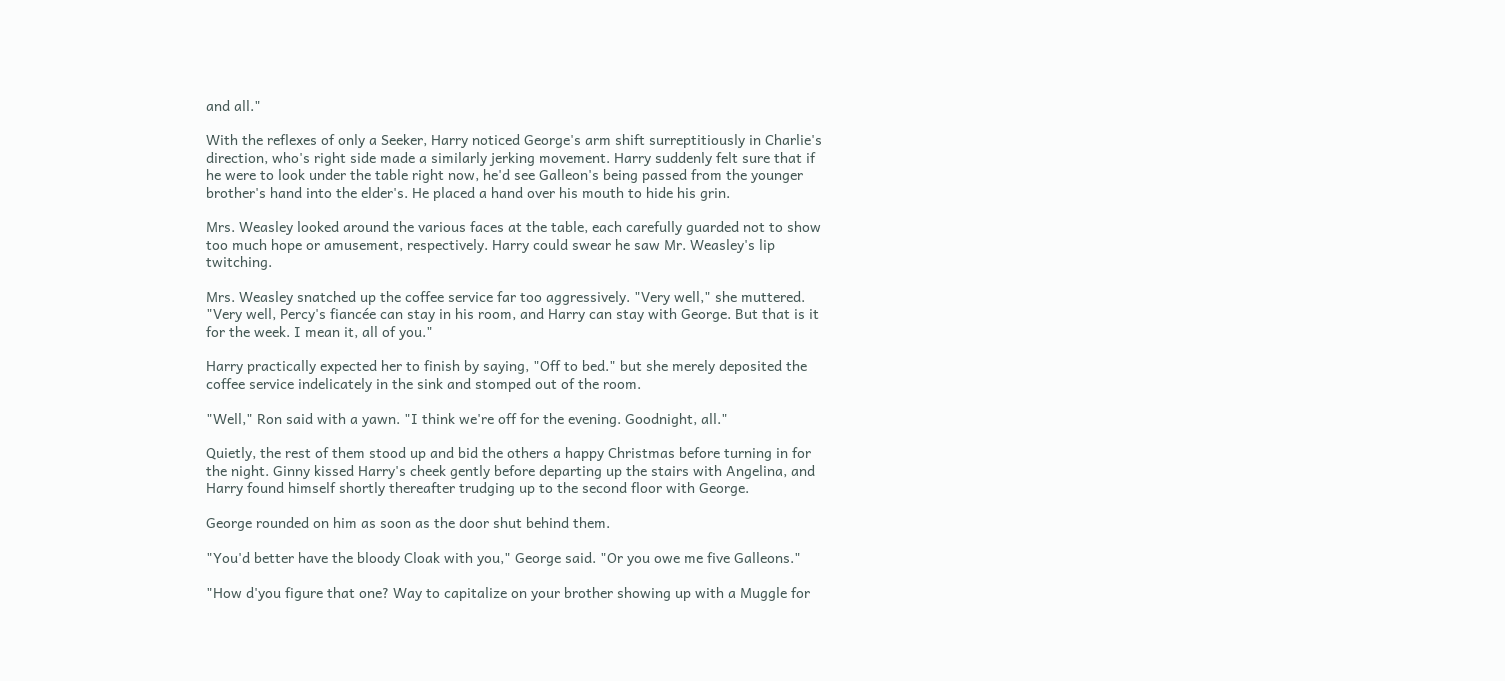and all."

With the reflexes of only a Seeker, Harry noticed George's arm shift surreptitiously in Charlie's direction, who's right side made a similarly jerking movement. Harry suddenly felt sure that if he were to look under the table right now, he'd see Galleon's being passed from the younger brother's hand into the elder's. He placed a hand over his mouth to hide his grin.

Mrs. Weasley looked around the various faces at the table, each carefully guarded not to show too much hope or amusement, respectively. Harry could swear he saw Mr. Weasley's lip twitching.

Mrs. Weasley snatched up the coffee service far too aggressively. "Very well," she muttered. "Very well, Percy's fiancée can stay in his room, and Harry can stay with George. But that is it for the week. I mean it, all of you."

Harry practically expected her to finish by saying, "Off to bed." but she merely deposited the coffee service indelicately in the sink and stomped out of the room.

"Well," Ron said with a yawn. "I think we're off for the evening. Goodnight, all."

Quietly, the rest of them stood up and bid the others a happy Christmas before turning in for the night. Ginny kissed Harry's cheek gently before departing up the stairs with Angelina, and Harry found himself shortly thereafter trudging up to the second floor with George.

George rounded on him as soon as the door shut behind them.

"You'd better have the bloody Cloak with you," George said. "Or you owe me five Galleons."

"How d'you figure that one? Way to capitalize on your brother showing up with a Muggle for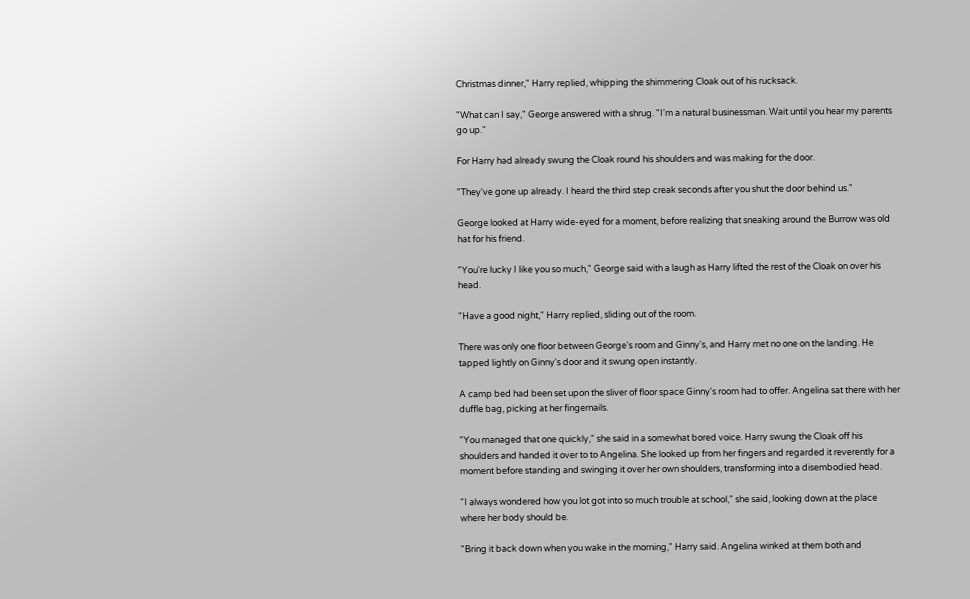Christmas dinner," Harry replied, whipping the shimmering Cloak out of his rucksack.

"What can I say," George answered with a shrug. "I'm a natural businessman. Wait until you hear my parents go up."

For Harry had already swung the Cloak round his shoulders and was making for the door.

"They've gone up already. I heard the third step creak seconds after you shut the door behind us."

George looked at Harry wide-eyed for a moment, before realizing that sneaking around the Burrow was old hat for his friend.

"You're lucky I like you so much," George said with a laugh as Harry lifted the rest of the Cloak on over his head.

"Have a good night," Harry replied, sliding out of the room.

There was only one floor between George's room and Ginny's, and Harry met no one on the landing. He tapped lightly on Ginny's door and it swung open instantly.

A camp bed had been set upon the sliver of floor space Ginny's room had to offer. Angelina sat there with her duffle bag, picking at her fingernails.

"You managed that one quickly," she said in a somewhat bored voice. Harry swung the Cloak off his shoulders and handed it over to to Angelina. She looked up from her fingers and regarded it reverently for a moment before standing and swinging it over her own shoulders, transforming into a disembodied head.

"I always wondered how you lot got into so much trouble at school," she said, looking down at the place where her body should be.

"Bring it back down when you wake in the morning," Harry said. Angelina winked at them both and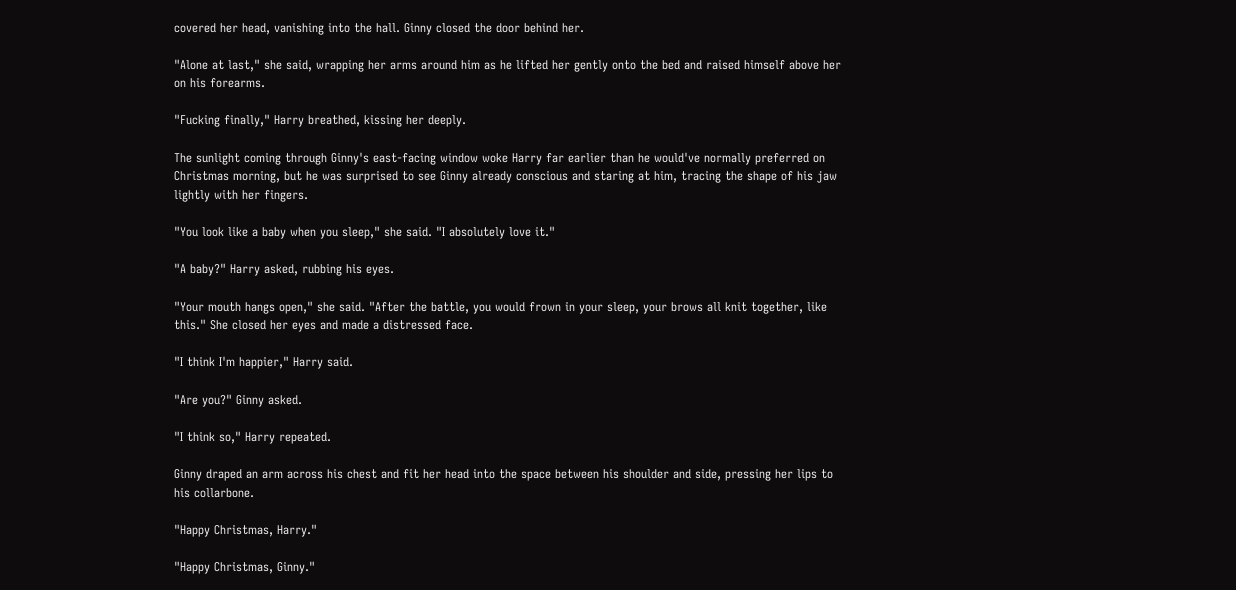covered her head, vanishing into the hall. Ginny closed the door behind her.

"Alone at last," she said, wrapping her arms around him as he lifted her gently onto the bed and raised himself above her on his forearms.

"Fucking finally," Harry breathed, kissing her deeply.

The sunlight coming through Ginny's east-facing window woke Harry far earlier than he would've normally preferred on Christmas morning, but he was surprised to see Ginny already conscious and staring at him, tracing the shape of his jaw lightly with her fingers.

"You look like a baby when you sleep," she said. "I absolutely love it."

"A baby?" Harry asked, rubbing his eyes.

"Your mouth hangs open," she said. "After the battle, you would frown in your sleep, your brows all knit together, like this." She closed her eyes and made a distressed face.

"I think I'm happier," Harry said.

"Are you?" Ginny asked.

"I think so," Harry repeated.

Ginny draped an arm across his chest and fit her head into the space between his shoulder and side, pressing her lips to his collarbone.

"Happy Christmas, Harry."

"Happy Christmas, Ginny."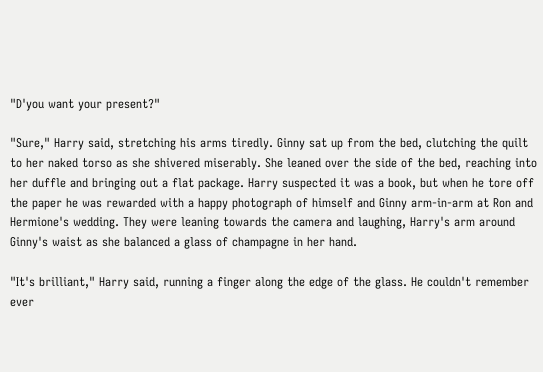"D'you want your present?"

"Sure," Harry said, stretching his arms tiredly. Ginny sat up from the bed, clutching the quilt to her naked torso as she shivered miserably. She leaned over the side of the bed, reaching into her duffle and bringing out a flat package. Harry suspected it was a book, but when he tore off the paper he was rewarded with a happy photograph of himself and Ginny arm-in-arm at Ron and Hermione's wedding. They were leaning towards the camera and laughing, Harry's arm around Ginny's waist as she balanced a glass of champagne in her hand.

"It's brilliant," Harry said, running a finger along the edge of the glass. He couldn't remember ever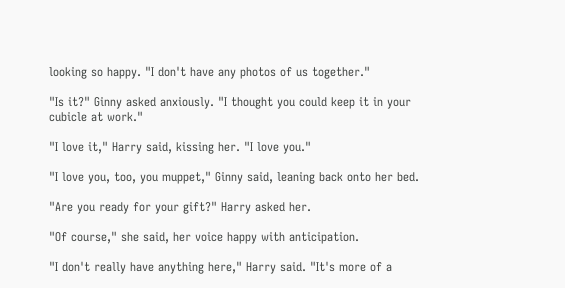looking so happy. "I don't have any photos of us together."

"Is it?" Ginny asked anxiously. "I thought you could keep it in your cubicle at work."

"I love it," Harry said, kissing her. "I love you."

"I love you, too, you muppet," Ginny said, leaning back onto her bed.

"Are you ready for your gift?" Harry asked her.

"Of course," she said, her voice happy with anticipation.

"I don't really have anything here," Harry said. "It's more of a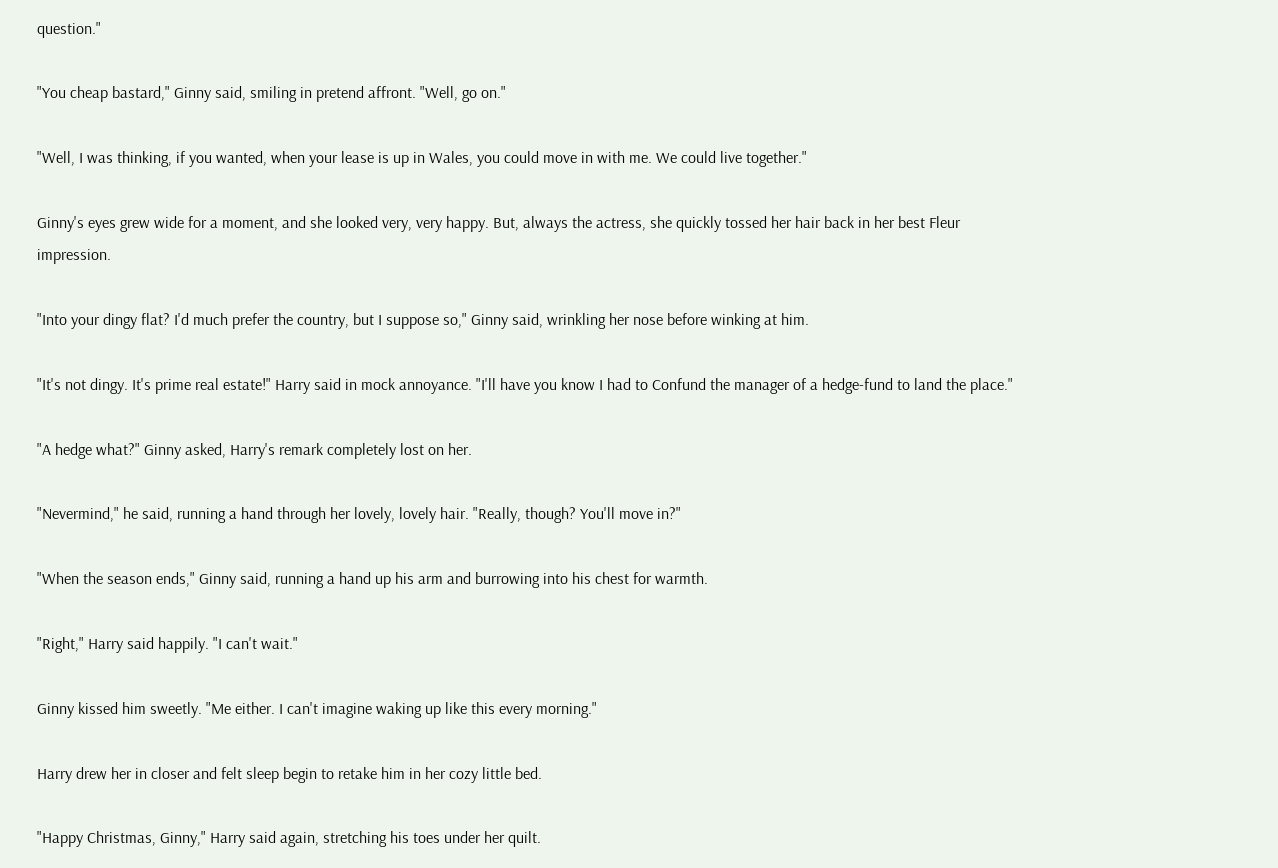question."

"You cheap bastard," Ginny said, smiling in pretend affront. "Well, go on."

"Well, I was thinking, if you wanted, when your lease is up in Wales, you could move in with me. We could live together."

Ginny's eyes grew wide for a moment, and she looked very, very happy. But, always the actress, she quickly tossed her hair back in her best Fleur impression.

"Into your dingy flat? I'd much prefer the country, but I suppose so," Ginny said, wrinkling her nose before winking at him.

"It's not dingy. It's prime real estate!" Harry said in mock annoyance. "I'll have you know I had to Confund the manager of a hedge-fund to land the place."

"A hedge what?" Ginny asked, Harry's remark completely lost on her.

"Nevermind," he said, running a hand through her lovely, lovely hair. "Really, though? You'll move in?"

"When the season ends," Ginny said, running a hand up his arm and burrowing into his chest for warmth.

"Right," Harry said happily. "I can't wait."

Ginny kissed him sweetly. "Me either. I can't imagine waking up like this every morning."

Harry drew her in closer and felt sleep begin to retake him in her cozy little bed.

"Happy Christmas, Ginny," Harry said again, stretching his toes under her quilt.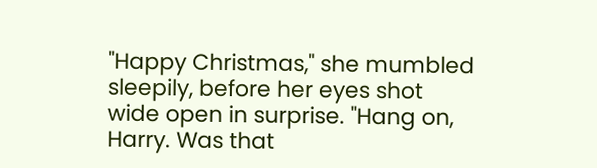"Happy Christmas," she mumbled sleepily, before her eyes shot wide open in surprise. "Hang on, Harry. Was that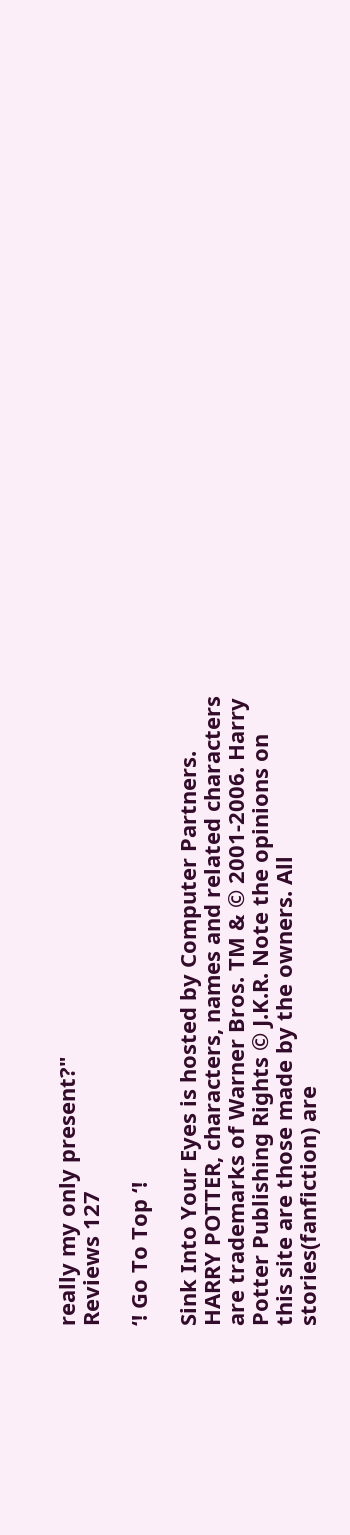really my only present?"
Reviews 127

‘! Go To Top ‘!

Sink Into Your Eyes is hosted by Computer Partners. HARRY POTTER, characters, names and related characters are trademarks of Warner Bros. TM & © 2001-2006. Harry Potter Publishing Rights © J.K.R. Note the opinions on this site are those made by the owners. All stories(fanfiction) are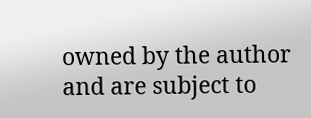owned by the author and are subject to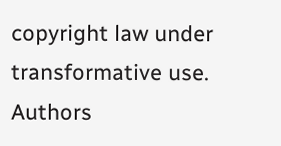copyright law under transformative use. Authors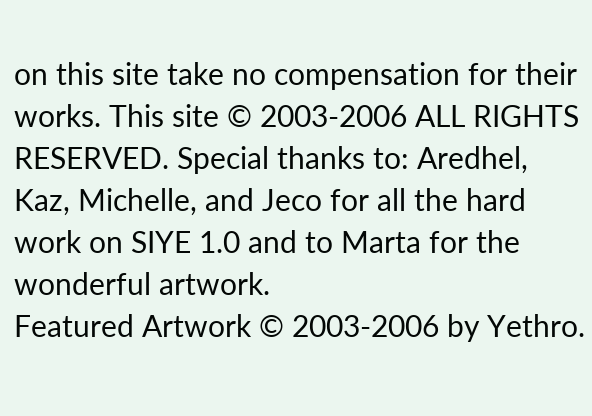on this site take no compensation for their works. This site © 2003-2006 ALL RIGHTS RESERVED. Special thanks to: Aredhel, Kaz, Michelle, and Jeco for all the hard work on SIYE 1.0 and to Marta for the wonderful artwork.
Featured Artwork © 2003-2006 by Yethro.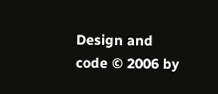Design and code © 2006 by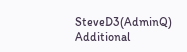SteveD3(AdminQ)
Additional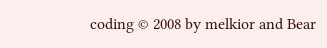coding © 2008 by melkior and Bear